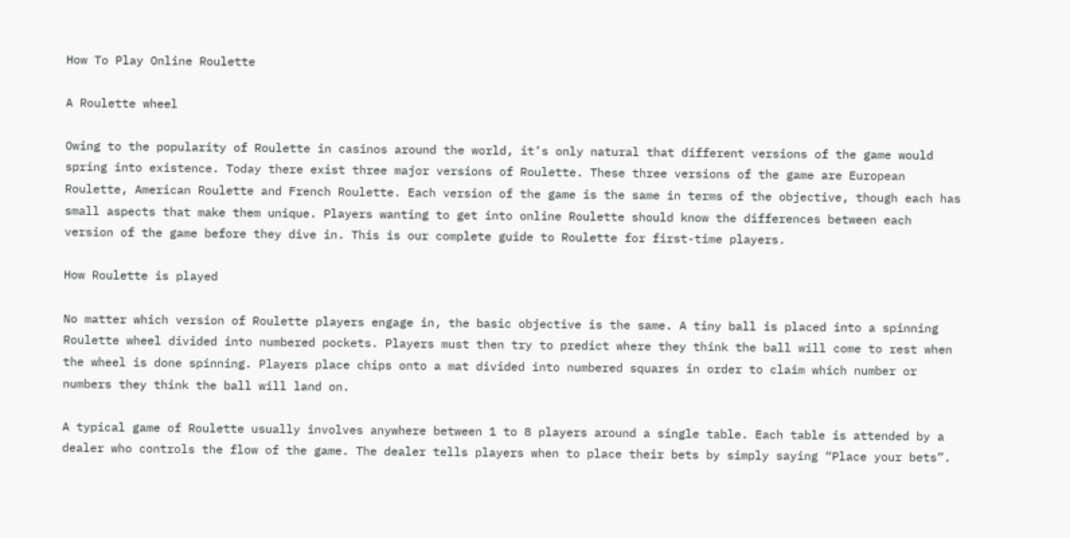How To Play Online Roulette

A Roulette wheel

Owing to the popularity of Roulette in casinos around the world, it’s only natural that different versions of the game would spring into existence. Today there exist three major versions of Roulette. These three versions of the game are European Roulette, American Roulette and French Roulette. Each version of the game is the same in terms of the objective, though each has small aspects that make them unique. Players wanting to get into online Roulette should know the differences between each version of the game before they dive in. This is our complete guide to Roulette for first-time players.

How Roulette is played

No matter which version of Roulette players engage in, the basic objective is the same. A tiny ball is placed into a spinning Roulette wheel divided into numbered pockets. Players must then try to predict where they think the ball will come to rest when the wheel is done spinning. Players place chips onto a mat divided into numbered squares in order to claim which number or numbers they think the ball will land on.

A typical game of Roulette usually involves anywhere between 1 to 8 players around a single table. Each table is attended by a dealer who controls the flow of the game. The dealer tells players when to place their bets by simply saying “Place your bets”.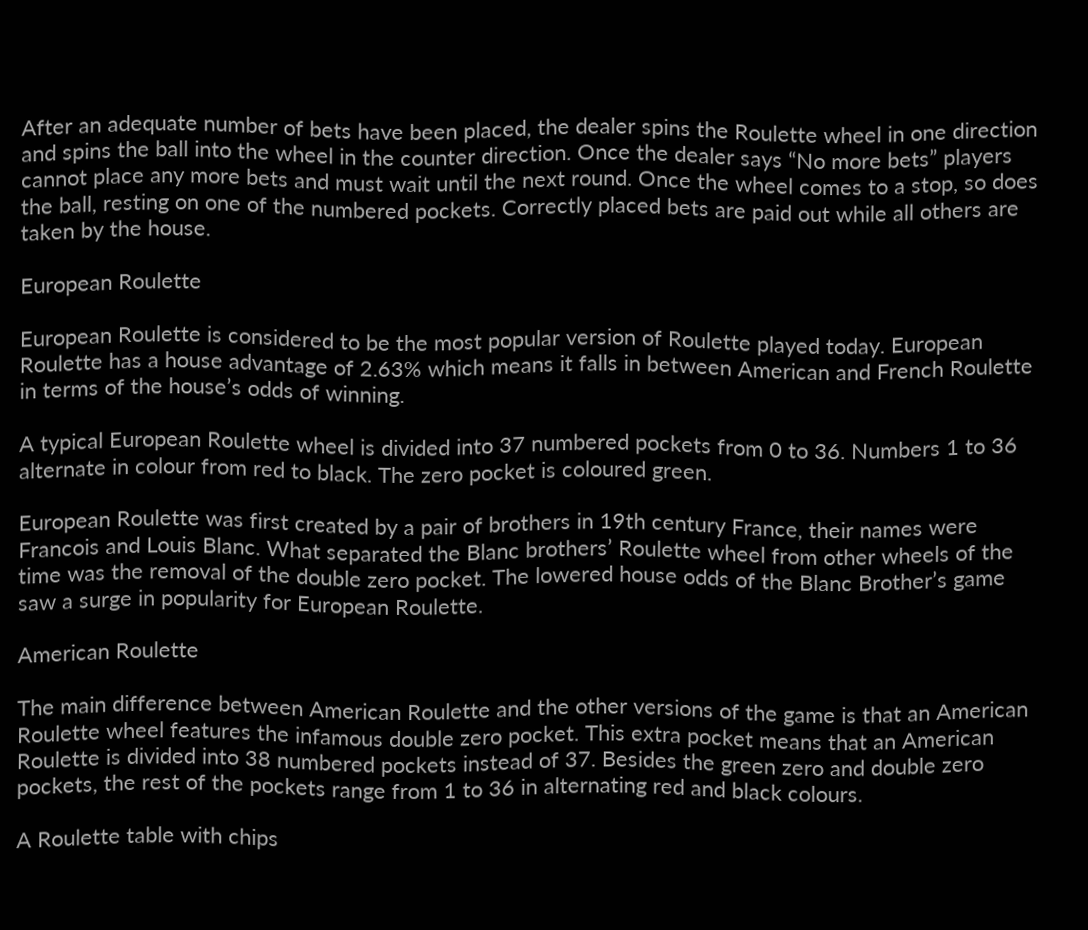After an adequate number of bets have been placed, the dealer spins the Roulette wheel in one direction and spins the ball into the wheel in the counter direction. Once the dealer says “No more bets” players cannot place any more bets and must wait until the next round. Once the wheel comes to a stop, so does the ball, resting on one of the numbered pockets. Correctly placed bets are paid out while all others are taken by the house.

European Roulette

European Roulette is considered to be the most popular version of Roulette played today. European Roulette has a house advantage of 2.63% which means it falls in between American and French Roulette in terms of the house’s odds of winning.

A typical European Roulette wheel is divided into 37 numbered pockets from 0 to 36. Numbers 1 to 36 alternate in colour from red to black. The zero pocket is coloured green.

European Roulette was first created by a pair of brothers in 19th century France, their names were Francois and Louis Blanc. What separated the Blanc brothers’ Roulette wheel from other wheels of the time was the removal of the double zero pocket. The lowered house odds of the Blanc Brother’s game saw a surge in popularity for European Roulette.

American Roulette

The main difference between American Roulette and the other versions of the game is that an American Roulette wheel features the infamous double zero pocket. This extra pocket means that an American Roulette is divided into 38 numbered pockets instead of 37. Besides the green zero and double zero pockets, the rest of the pockets range from 1 to 36 in alternating red and black colours.

A Roulette table with chips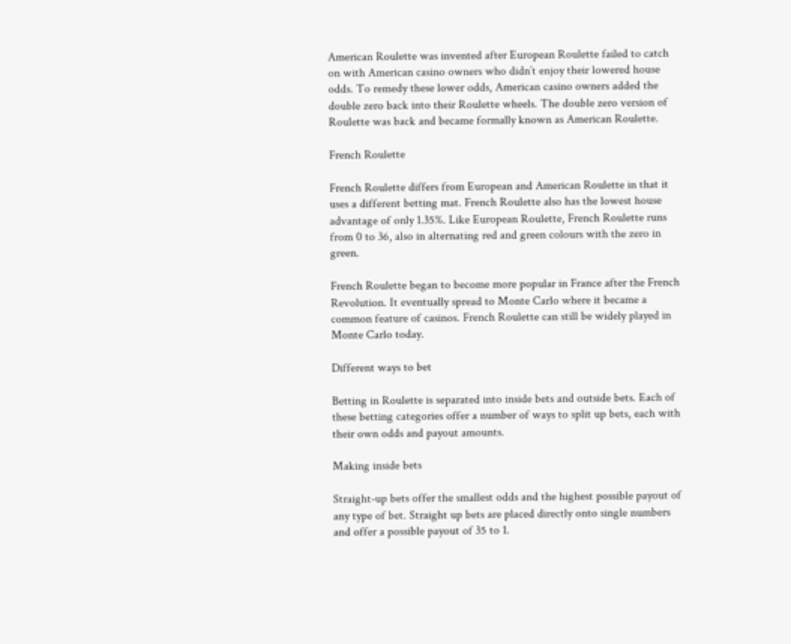American Roulette was invented after European Roulette failed to catch on with American casino owners who didn’t enjoy their lowered house odds. To remedy these lower odds, American casino owners added the double zero back into their Roulette wheels. The double zero version of Roulette was back and became formally known as American Roulette.

French Roulette

French Roulette differs from European and American Roulette in that it uses a different betting mat. French Roulette also has the lowest house advantage of only 1.35%. Like European Roulette, French Roulette runs from 0 to 36, also in alternating red and green colours with the zero in green.

French Roulette began to become more popular in France after the French Revolution. It eventually spread to Monte Carlo where it became a common feature of casinos. French Roulette can still be widely played in Monte Carlo today.

Different ways to bet

Betting in Roulette is separated into inside bets and outside bets. Each of these betting categories offer a number of ways to split up bets, each with their own odds and payout amounts.

Making inside bets

Straight-up bets offer the smallest odds and the highest possible payout of any type of bet. Straight up bets are placed directly onto single numbers and offer a possible payout of 35 to 1.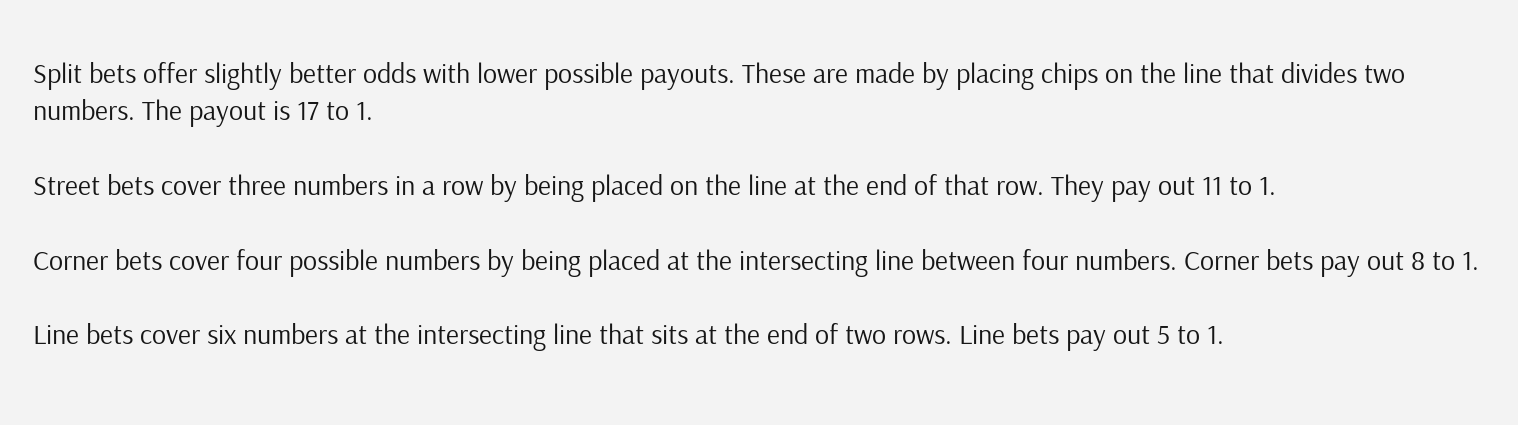Split bets offer slightly better odds with lower possible payouts. These are made by placing chips on the line that divides two numbers. The payout is 17 to 1.

Street bets cover three numbers in a row by being placed on the line at the end of that row. They pay out 11 to 1.

Corner bets cover four possible numbers by being placed at the intersecting line between four numbers. Corner bets pay out 8 to 1.

Line bets cover six numbers at the intersecting line that sits at the end of two rows. Line bets pay out 5 to 1.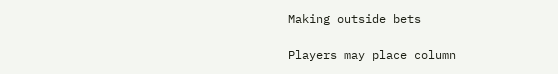Making outside bets

Players may place column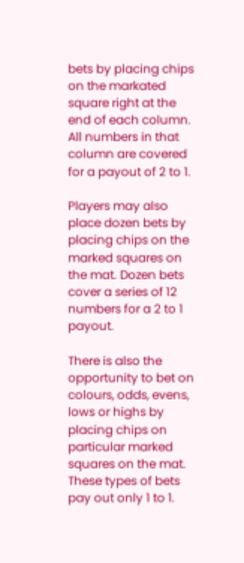bets by placing chips on the markated square right at the end of each column. All numbers in that column are covered for a payout of 2 to 1.

Players may also place dozen bets by placing chips on the marked squares on the mat. Dozen bets cover a series of 12 numbers for a 2 to 1 payout.

There is also the opportunity to bet on colours, odds, evens, lows or highs by placing chips on particular marked squares on the mat. These types of bets pay out only 1 to 1.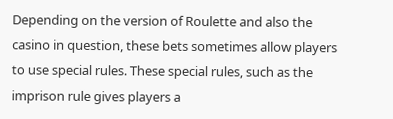Depending on the version of Roulette and also the casino in question, these bets sometimes allow players to use special rules. These special rules, such as the imprison rule gives players a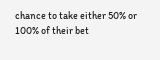chance to take either 50% or 100% of their bet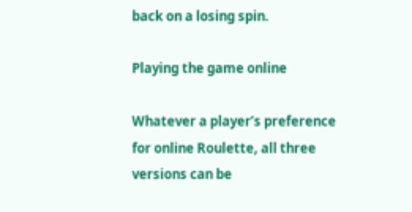back on a losing spin.

Playing the game online

Whatever a player’s preference for online Roulette, all three versions can be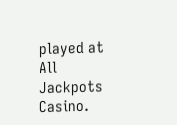played at All Jackpots Casino.